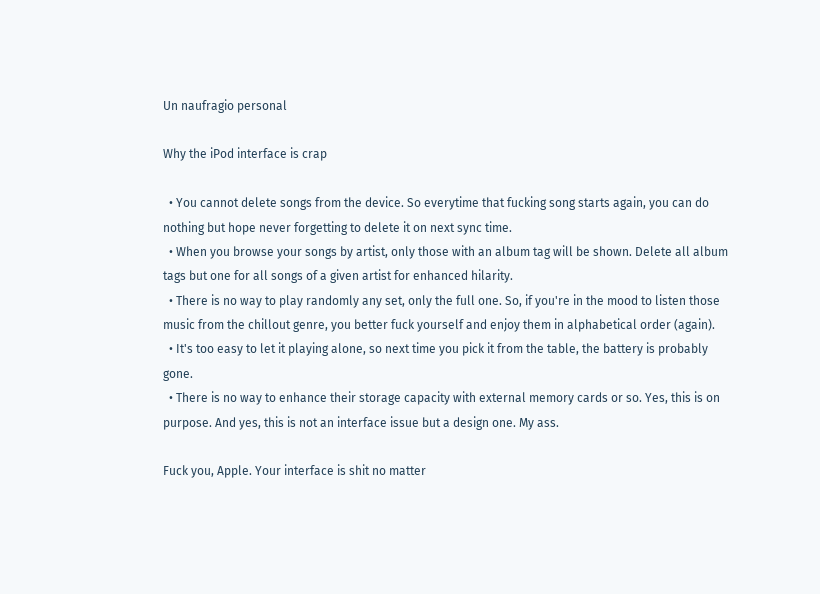Un naufragio personal

Why the iPod interface is crap

  • You cannot delete songs from the device. So everytime that fucking song starts again, you can do nothing but hope never forgetting to delete it on next sync time.
  • When you browse your songs by artist, only those with an album tag will be shown. Delete all album tags but one for all songs of a given artist for enhanced hilarity.
  • There is no way to play randomly any set, only the full one. So, if you're in the mood to listen those music from the chillout genre, you better fuck yourself and enjoy them in alphabetical order (again).
  • It's too easy to let it playing alone, so next time you pick it from the table, the battery is probably gone.
  • There is no way to enhance their storage capacity with external memory cards or so. Yes, this is on purpose. And yes, this is not an interface issue but a design one. My ass.

Fuck you, Apple. Your interface is shit no matter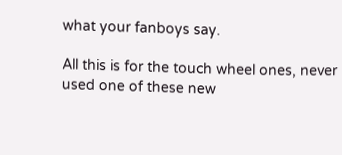what your fanboys say.

All this is for the touch wheel ones, never used one of these new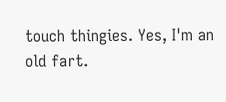touch thingies. Yes, I'm an old fart.